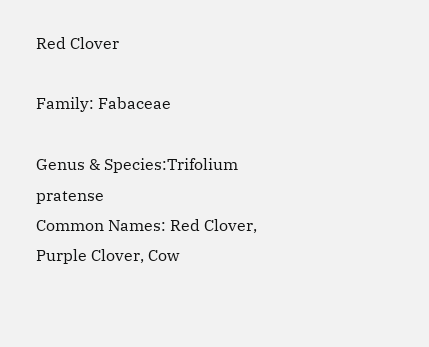Red Clover

Family: Fabaceae

Genus & Species:Trifolium pratense
Common Names: Red Clover, Purple Clover, Cow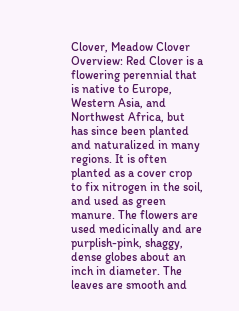Clover, Meadow Clover
Overview: Red Clover is a flowering perennial that is native to Europe, Western Asia, and Northwest Africa, but has since been planted and naturalized in many regions. It is often planted as a cover crop to fix nitrogen in the soil, and used as green manure. The flowers are used medicinally and are purplish-pink, shaggy, dense globes about an inch in diameter. The leaves are smooth and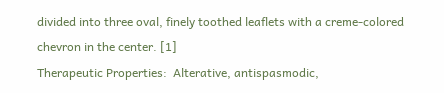divided into three oval, finely toothed leaflets with a creme-colored chevron in the center. [1]
Therapeutic Properties:  Alterative, antispasmodic,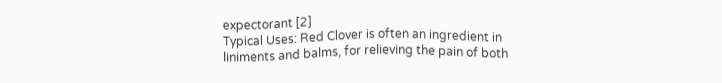expectorant [2]
Typical Uses: Red Clover is often an ingredient in liniments and balms, for relieving the pain of both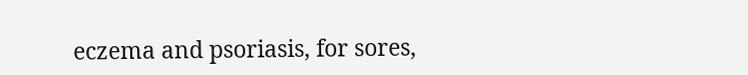eczema and psoriasis, for sores,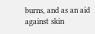burns, and as an aid against skin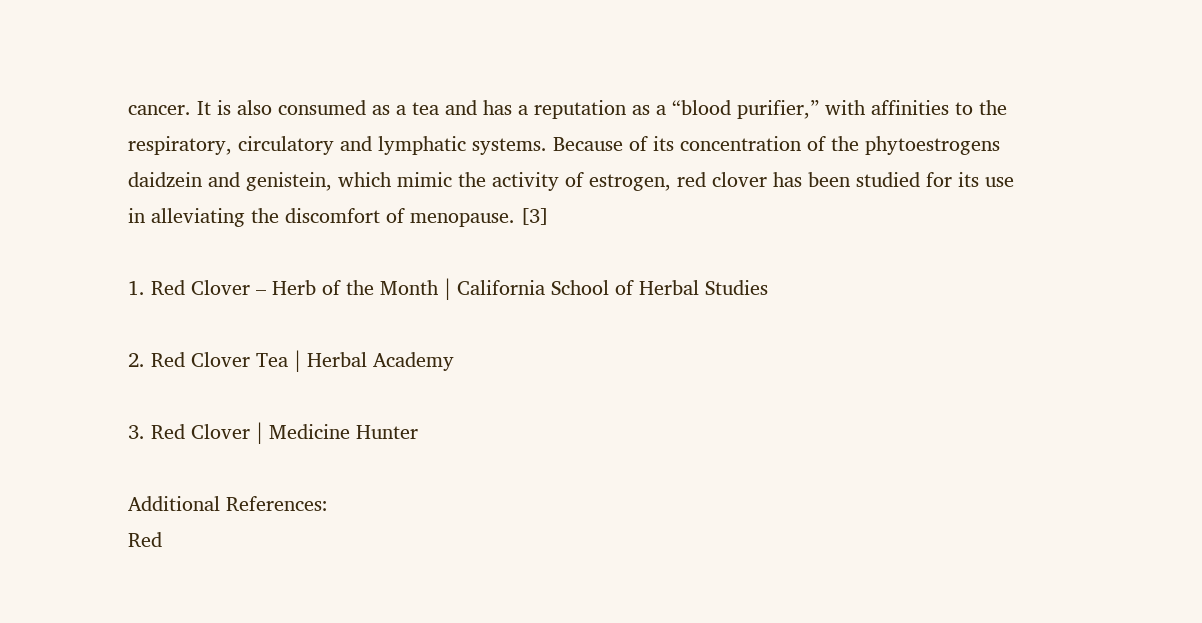cancer. It is also consumed as a tea and has a reputation as a “blood purifier,” with affinities to the respiratory, circulatory and lymphatic systems. Because of its concentration of the phytoestrogens daidzein and genistein, which mimic the activity of estrogen, red clover has been studied for its use in alleviating the discomfort of menopause. [3]

1. Red Clover – Herb of the Month | California School of Herbal Studies

2. Red Clover Tea | Herbal Academy

3. Red Clover | Medicine Hunter

Additional References:
Red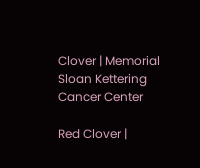Clover | Memorial Sloan Kettering Cancer Center

Red Clover |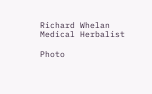Richard Whelan Medical Herbalist

Photo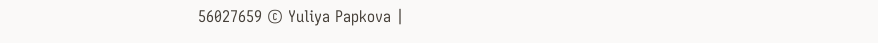56027659 © Yuliya Papkova |